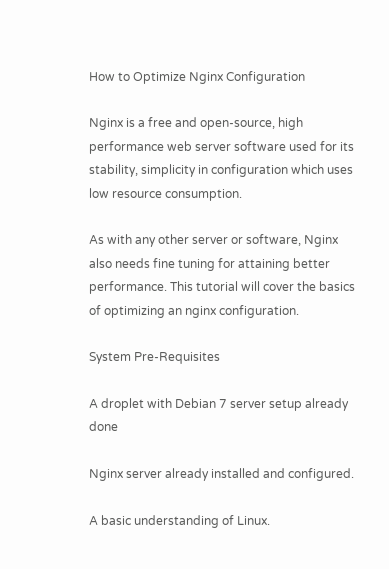How to Optimize Nginx Configuration

Nginx is a free and open-source, high performance web server software used for its stability, simplicity in configuration which uses low resource consumption.

As with any other server or software, Nginx also needs fine tuning for attaining better performance. This tutorial will cover the basics of optimizing an nginx configuration.

System Pre-Requisites

A droplet with Debian 7 server setup already done

Nginx server already installed and configured.

A basic understanding of Linux.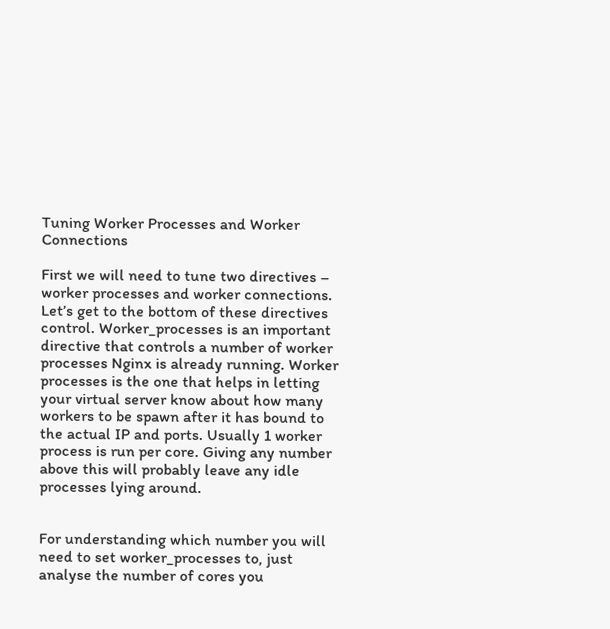Tuning Worker Processes and Worker Connections

First we will need to tune two directives – worker processes and worker connections. Let’s get to the bottom of these directives control. Worker_processes is an important directive that controls a number of worker processes Nginx is already running. Worker processes is the one that helps in letting your virtual server know about how many workers to be spawn after it has bound to the actual IP and ports. Usually 1 worker process is run per core. Giving any number above this will probably leave any idle processes lying around.


For understanding which number you will need to set worker_processes to, just analyse the number of cores you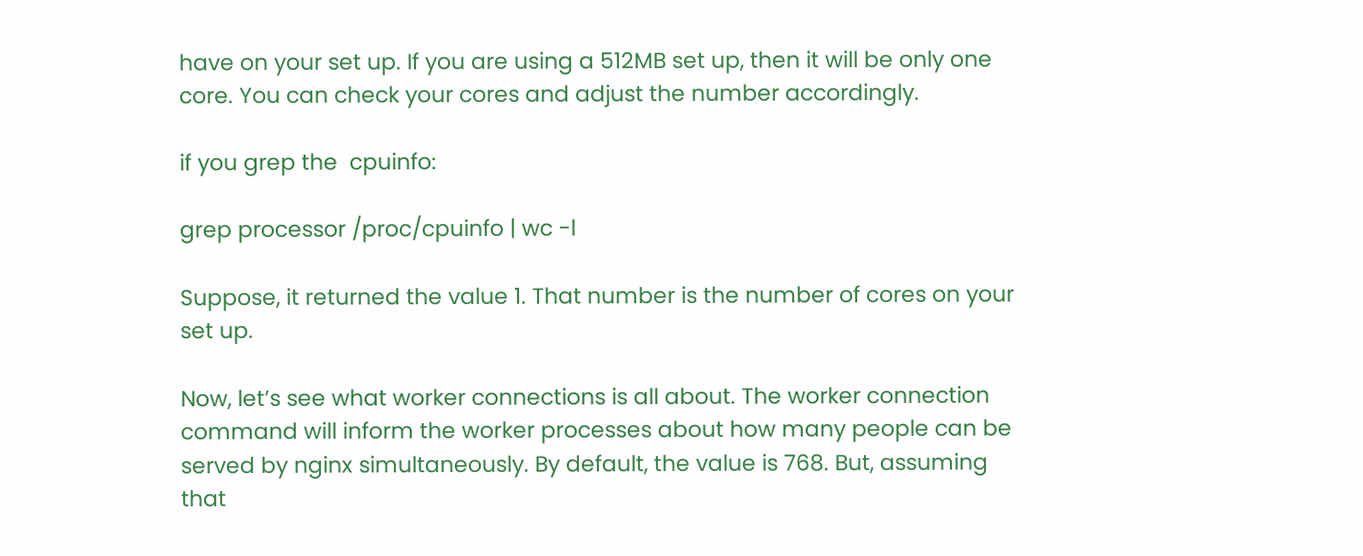have on your set up. If you are using a 512MB set up, then it will be only one core. You can check your cores and adjust the number accordingly.

if you grep the  cpuinfo:

grep processor /proc/cpuinfo | wc -l

Suppose, it returned the value 1. That number is the number of cores on your set up.

Now, let’s see what worker connections is all about. The worker connection command will inform the worker processes about how many people can be served by nginx simultaneously. By default, the value is 768. But, assuming that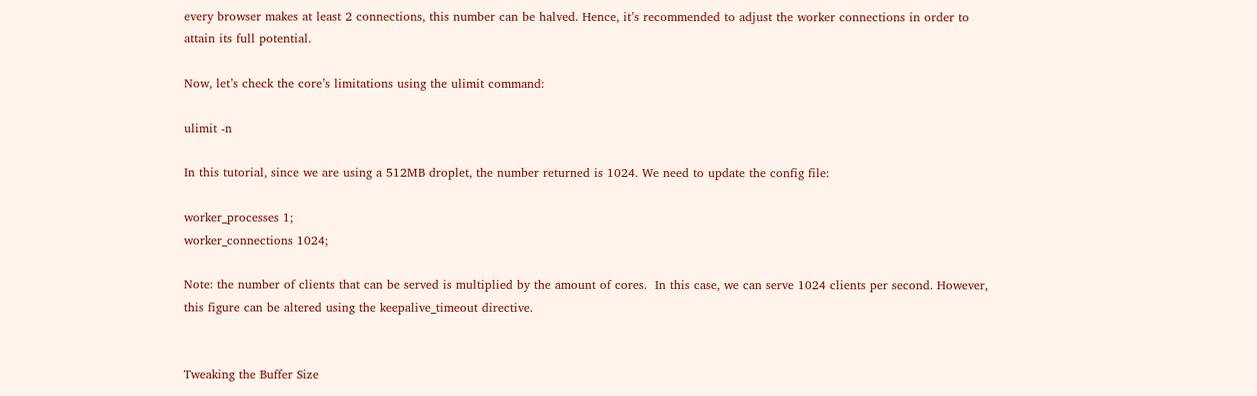every browser makes at least 2 connections, this number can be halved. Hence, it’s recommended to adjust the worker connections in order to attain its full potential.

Now, let’s check the core’s limitations using the ulimit command:

ulimit -n

In this tutorial, since we are using a 512MB droplet, the number returned is 1024. We need to update the config file:

worker_processes 1;
worker_connections 1024;

Note: the number of clients that can be served is multiplied by the amount of cores.  In this case, we can serve 1024 clients per second. However, this figure can be altered using the keepalive_timeout directive.


Tweaking the Buffer Size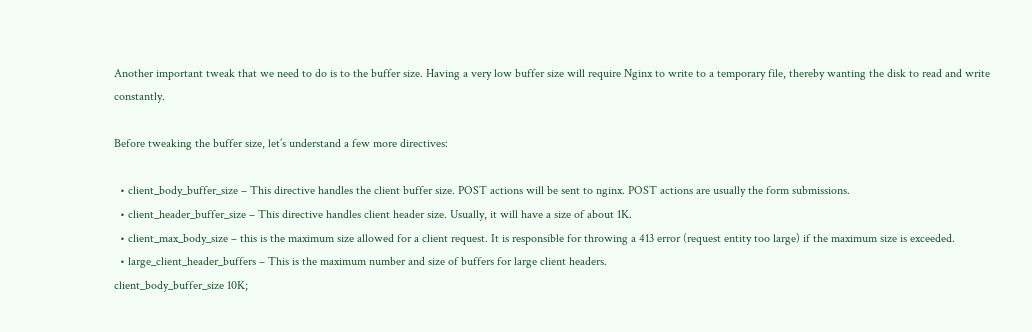Another important tweak that we need to do is to the buffer size. Having a very low buffer size will require Nginx to write to a temporary file, thereby wanting the disk to read and write constantly.

Before tweaking the buffer size, let’s understand a few more directives:

  • client_body_buffer_size – This directive handles the client buffer size. POST actions will be sent to nginx. POST actions are usually the form submissions.
  • client_header_buffer_size – This directive handles client header size. Usually, it will have a size of about 1K.
  • client_max_body_size – this is the maximum size allowed for a client request. It is responsible for throwing a 413 error (request entity too large) if the maximum size is exceeded.
  • large_client_header_buffers – This is the maximum number and size of buffers for large client headers.
client_body_buffer_size 10K;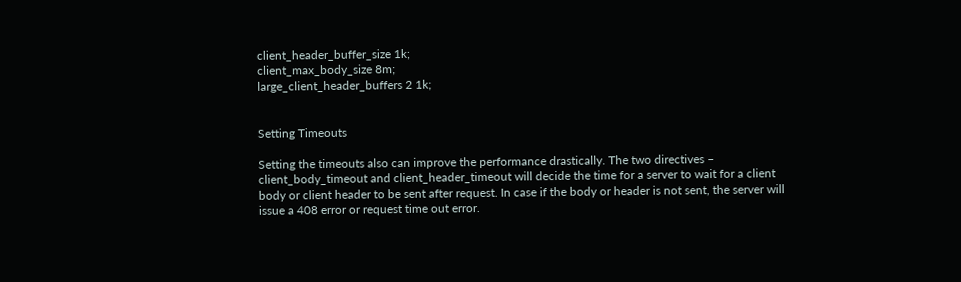client_header_buffer_size 1k;
client_max_body_size 8m;
large_client_header_buffers 2 1k;


Setting Timeouts

Setting the timeouts also can improve the performance drastically. The two directives – client_body_timeout and client_header_timeout will decide the time for a server to wait for a client body or client header to be sent after request. In case if the body or header is not sent, the server will issue a 408 error or request time out error.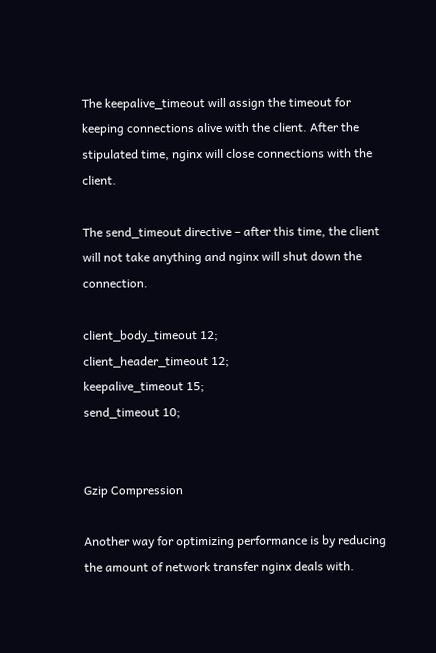The keepalive_timeout will assign the timeout for keeping connections alive with the client. After the stipulated time, nginx will close connections with the client.

The send_timeout directive – after this time, the client will not take anything and nginx will shut down the connection.

client_body_timeout 12;
client_header_timeout 12;
keepalive_timeout 15;
send_timeout 10;


Gzip Compression

Another way for optimizing performance is by reducing the amount of network transfer nginx deals with.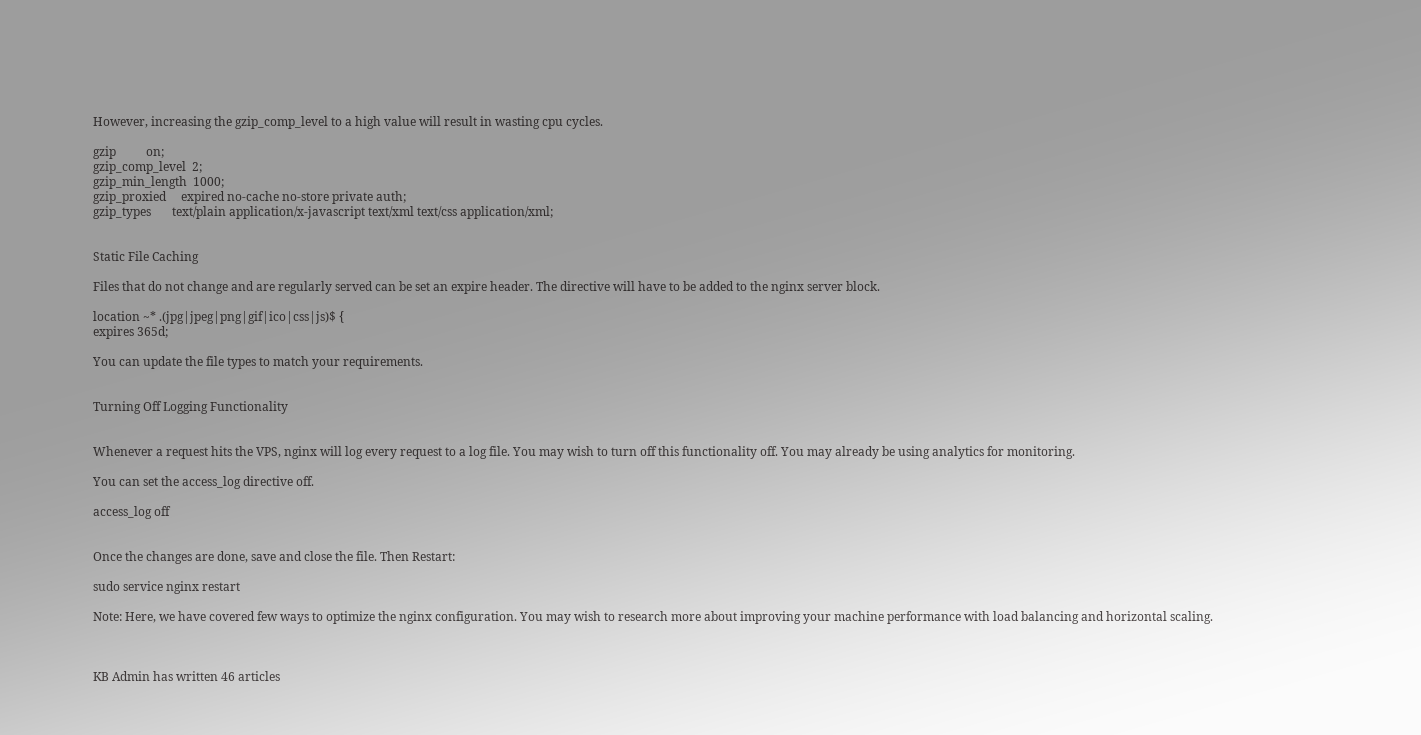However, increasing the gzip_comp_level to a high value will result in wasting cpu cycles.

gzip          on;
gzip_comp_level  2;
gzip_min_length  1000;
gzip_proxied     expired no-cache no-store private auth;
gzip_types       text/plain application/x-javascript text/xml text/css application/xml;


Static File Caching

Files that do not change and are regularly served can be set an expire header. The directive will have to be added to the nginx server block.

location ~* .(jpg|jpeg|png|gif|ico|css|js)$ {
expires 365d;

You can update the file types to match your requirements.


Turning Off Logging Functionality


Whenever a request hits the VPS, nginx will log every request to a log file. You may wish to turn off this functionality off. You may already be using analytics for monitoring.

You can set the access_log directive off.

access_log off


Once the changes are done, save and close the file. Then Restart:

sudo service nginx restart

Note: Here, we have covered few ways to optimize the nginx configuration. You may wish to research more about improving your machine performance with load balancing and horizontal scaling.



KB Admin has written 46 articles